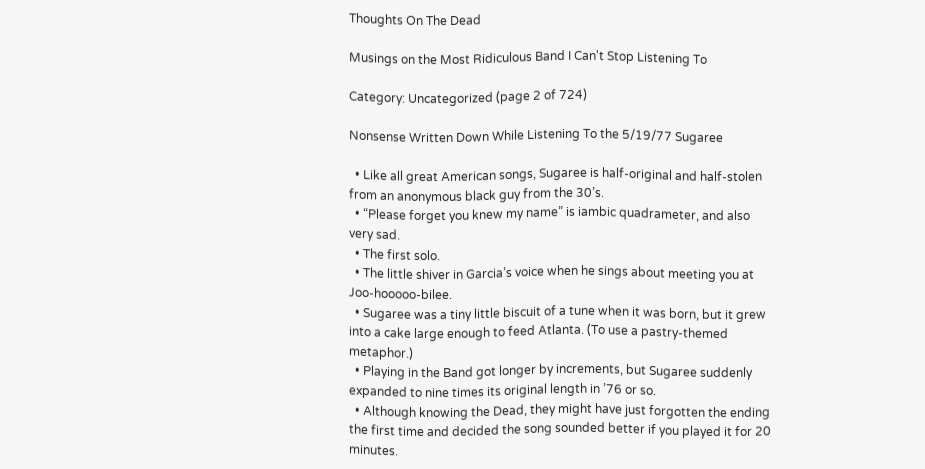Thoughts On The Dead

Musings on the Most Ridiculous Band I Can't Stop Listening To

Category: Uncategorized (page 2 of 724)

Nonsense Written Down While Listening To the 5/19/77 Sugaree

  • Like all great American songs, Sugaree is half-original and half-stolen from an anonymous black guy from the 30’s.
  • “Please forget you knew my name” is iambic quadrameter, and also very sad.
  • The first solo.
  • The little shiver in Garcia’s voice when he sings about meeting you at Joo-hooooo-bilee.
  • Sugaree was a tiny little biscuit of a tune when it was born, but it grew into a cake large enough to feed Atlanta. (To use a pastry-themed metaphor.)
  • Playing in the Band got longer by increments, but Sugaree suddenly expanded to nine times its original length in ’76 or so.
  • Although knowing the Dead, they might have just forgotten the ending the first time and decided the song sounded better if you played it for 20 minutes.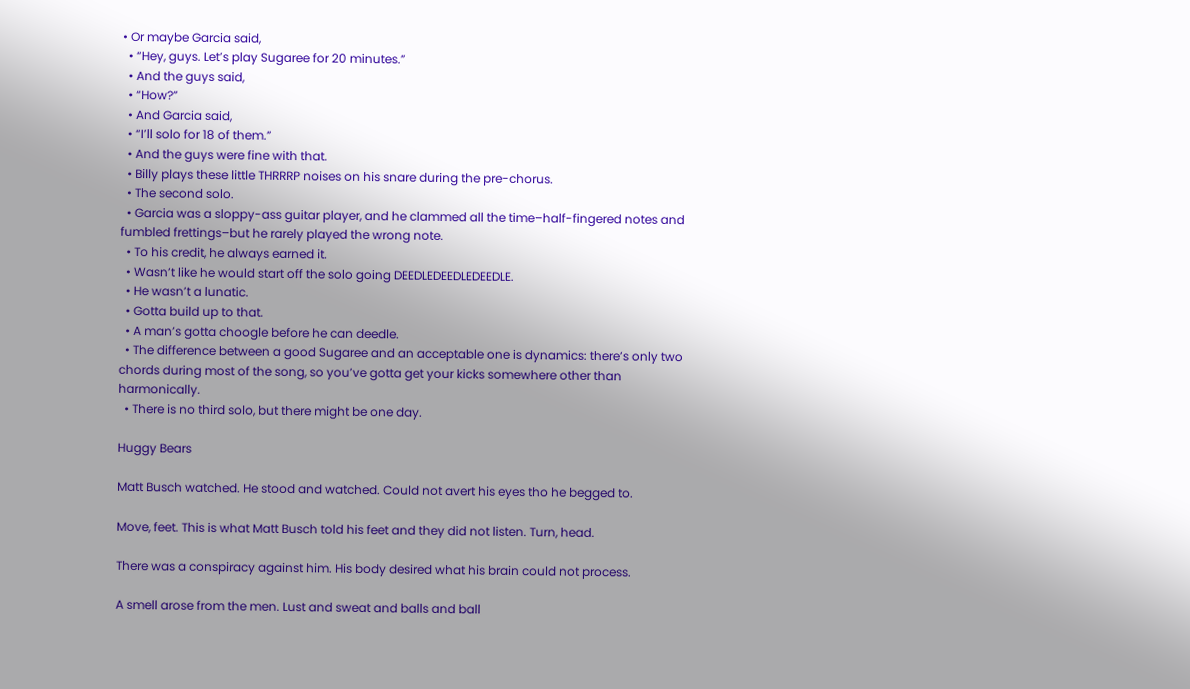• Or maybe Garcia said,
  • “Hey, guys. Let’s play Sugaree for 20 minutes.”
  • And the guys said,
  • “How?”
  • And Garcia said,
  • “I’ll solo for 18 of them.”
  • And the guys were fine with that.
  • Billy plays these little THRRRP noises on his snare during the pre-chorus.
  • The second solo.
  • Garcia was a sloppy-ass guitar player, and he clammed all the time–half-fingered notes and fumbled frettings–but he rarely played the wrong note.
  • To his credit, he always earned it.
  • Wasn’t like he would start off the solo going DEEDLEDEEDLEDEEDLE.
  • He wasn’t a lunatic.
  • Gotta build up to that.
  • A man’s gotta choogle before he can deedle.
  • The difference between a good Sugaree and an acceptable one is dynamics: there’s only two chords during most of the song, so you’ve gotta get your kicks somewhere other than harmonically.
  • There is no third solo, but there might be one day.

Huggy Bears

Matt Busch watched. He stood and watched. Could not avert his eyes tho he begged to.

Move, feet. This is what Matt Busch told his feet and they did not listen. Turn, head.

There was a conspiracy against him. His body desired what his brain could not process.

A smell arose from the men. Lust and sweat and balls and ball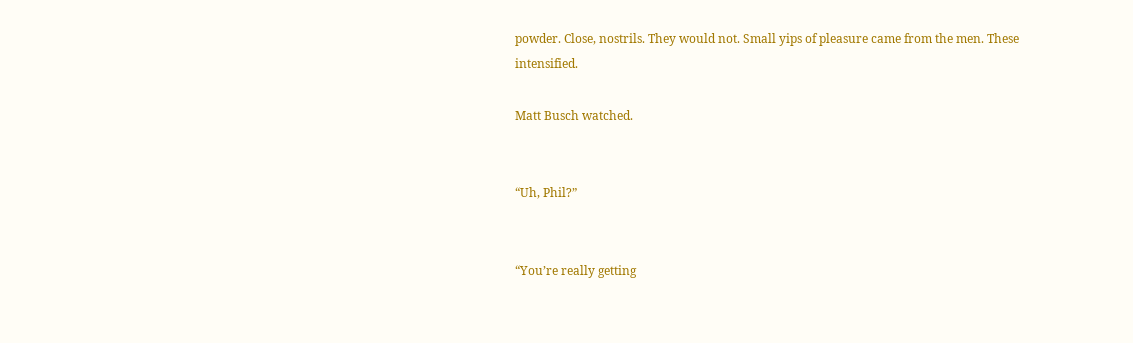powder. Close, nostrils. They would not. Small yips of pleasure came from the men. These intensified.

Matt Busch watched.


“Uh, Phil?”


“You’re really getting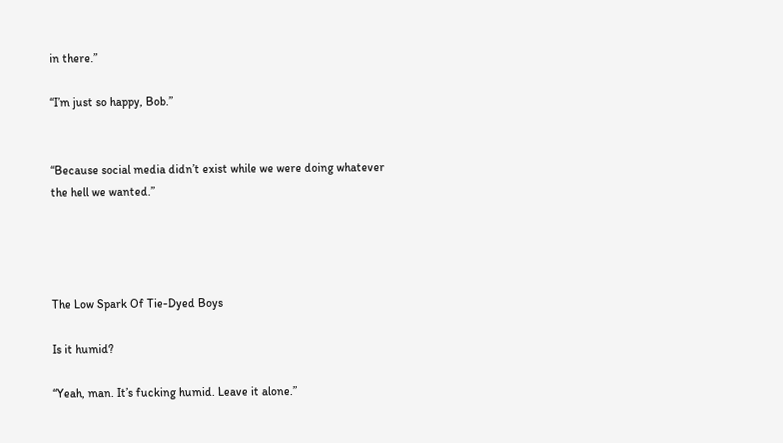in there.”

“I’m just so happy, Bob.”


“Because social media didn’t exist while we were doing whatever the hell we wanted.”




The Low Spark Of Tie-Dyed Boys

Is it humid?

“Yeah, man. It’s fucking humid. Leave it alone.”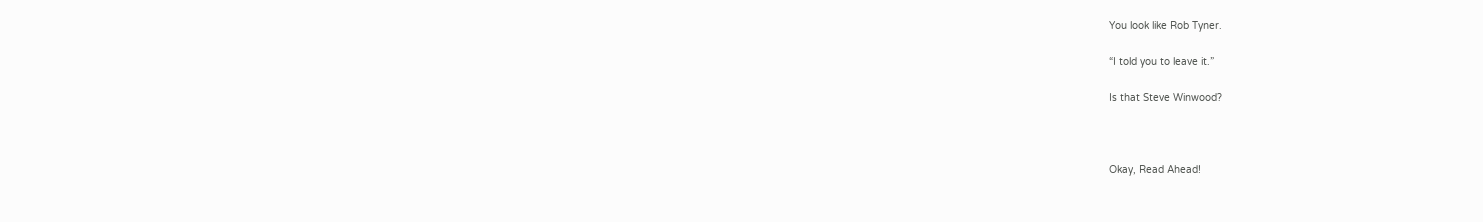You look like Rob Tyner.

“I told you to leave it.”

Is that Steve Winwood?



Okay, Read Ahead!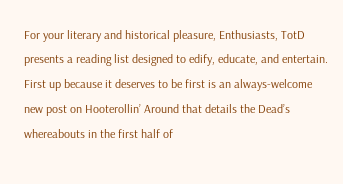For your literary and historical pleasure, Enthusiasts, TotD presents a reading list designed to edify, educate, and entertain. First up because it deserves to be first is an always-welcome new post on Hooterollin’ Around that details the Dead’s whereabouts in the first half of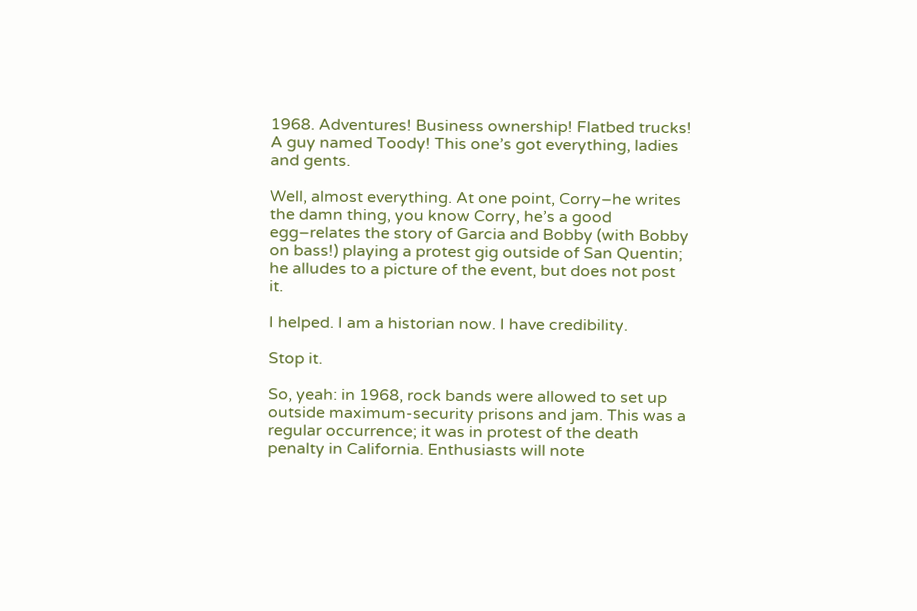1968. Adventures! Business ownership! Flatbed trucks! A guy named Toody! This one’s got everything, ladies and gents.

Well, almost everything. At one point, Corry–he writes the damn thing, you know Corry, he’s a good egg–relates the story of Garcia and Bobby (with Bobby on bass!) playing a protest gig outside of San Quentin; he alludes to a picture of the event, but does not post it.

I helped. I am a historian now. I have credibility.

Stop it.

So, yeah: in 1968, rock bands were allowed to set up outside maximum-security prisons and jam. This was a regular occurrence; it was in protest of the death penalty in California. Enthusiasts will note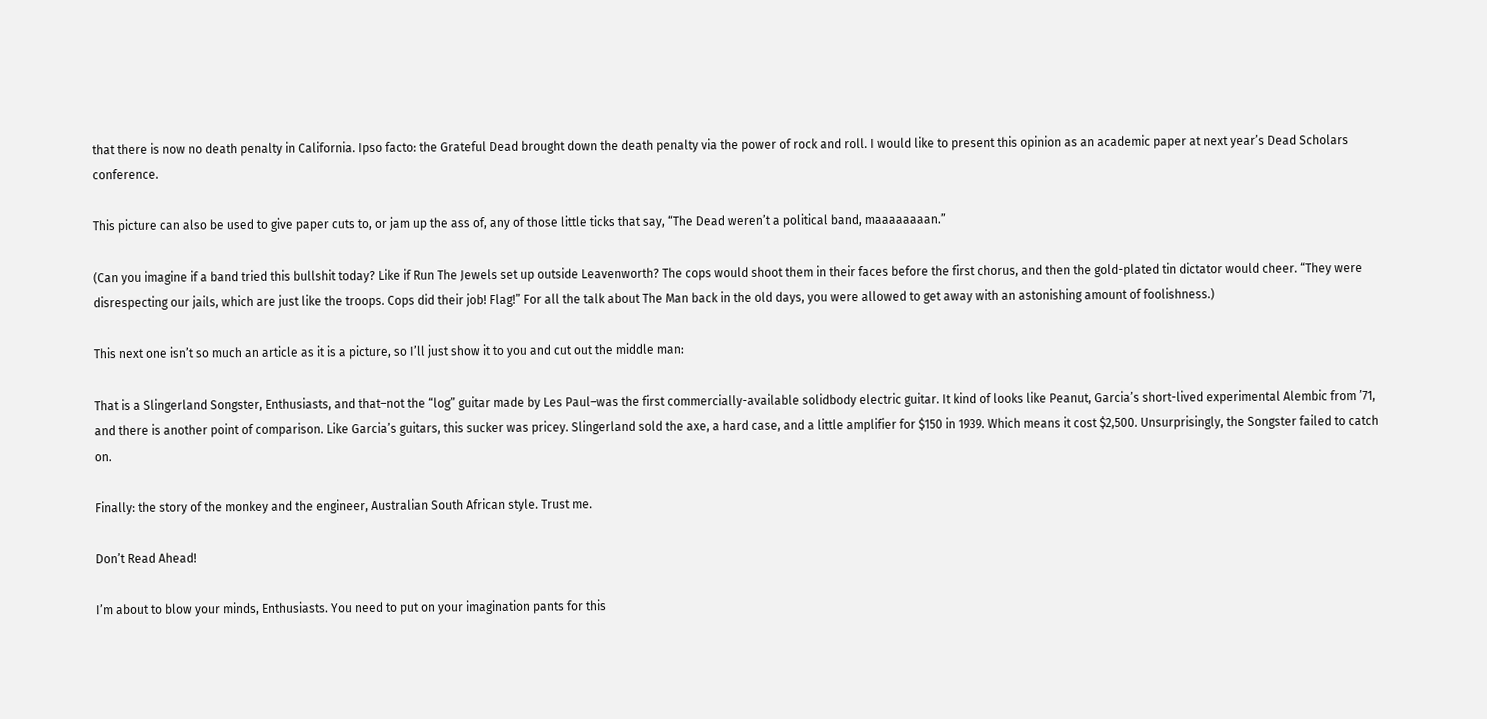that there is now no death penalty in California. Ipso facto: the Grateful Dead brought down the death penalty via the power of rock and roll. I would like to present this opinion as an academic paper at next year’s Dead Scholars conference.

This picture can also be used to give paper cuts to, or jam up the ass of, any of those little ticks that say, “The Dead weren’t a political band, maaaaaaaan.”

(Can you imagine if a band tried this bullshit today? Like if Run The Jewels set up outside Leavenworth? The cops would shoot them in their faces before the first chorus, and then the gold-plated tin dictator would cheer. “They were disrespecting our jails, which are just like the troops. Cops did their job! Flag!” For all the talk about The Man back in the old days, you were allowed to get away with an astonishing amount of foolishness.)

This next one isn’t so much an article as it is a picture, so I’ll just show it to you and cut out the middle man:

That is a Slingerland Songster, Enthusiasts, and that–not the “log” guitar made by Les Paul–was the first commercially-available solidbody electric guitar. It kind of looks like Peanut, Garcia’s short-lived experimental Alembic from ’71, and there is another point of comparison. Like Garcia’s guitars, this sucker was pricey. Slingerland sold the axe, a hard case, and a little amplifier for $150 in 1939. Which means it cost $2,500. Unsurprisingly, the Songster failed to catch on.

Finally: the story of the monkey and the engineer, Australian South African style. Trust me.

Don’t Read Ahead!

I’m about to blow your minds, Enthusiasts. You need to put on your imagination pants for this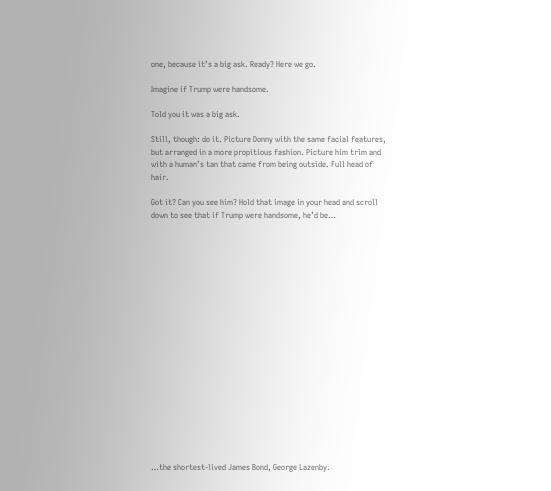one, because it’s a big ask. Ready? Here we go.

Imagine if Trump were handsome.

Told you it was a big ask.

Still, though: do it. Picture Donny with the same facial features, but arranged in a more propitious fashion. Picture him trim and with a human’s tan that came from being outside. Full head of hair.

Got it? Can you see him? Hold that image in your head and scroll down to see that if Trump were handsome, he’d be…



















…the shortest-lived James Bond, George Lazenby.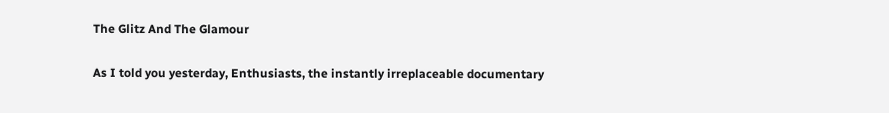The Glitz And The Glamour

As I told you yesterday, Enthusiasts, the instantly irreplaceable documentary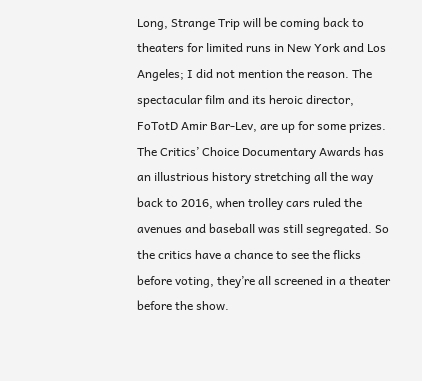Long, Strange Trip will be coming back to theaters for limited runs in New York and Los Angeles; I did not mention the reason. The spectacular film and its heroic director, FoTotD Amir Bar-Lev, are up for some prizes. The Critics’ Choice Documentary Awards has an illustrious history stretching all the way back to 2016, when trolley cars ruled the avenues and baseball was still segregated. So the critics have a chance to see the flicks before voting, they’re all screened in a theater before the show.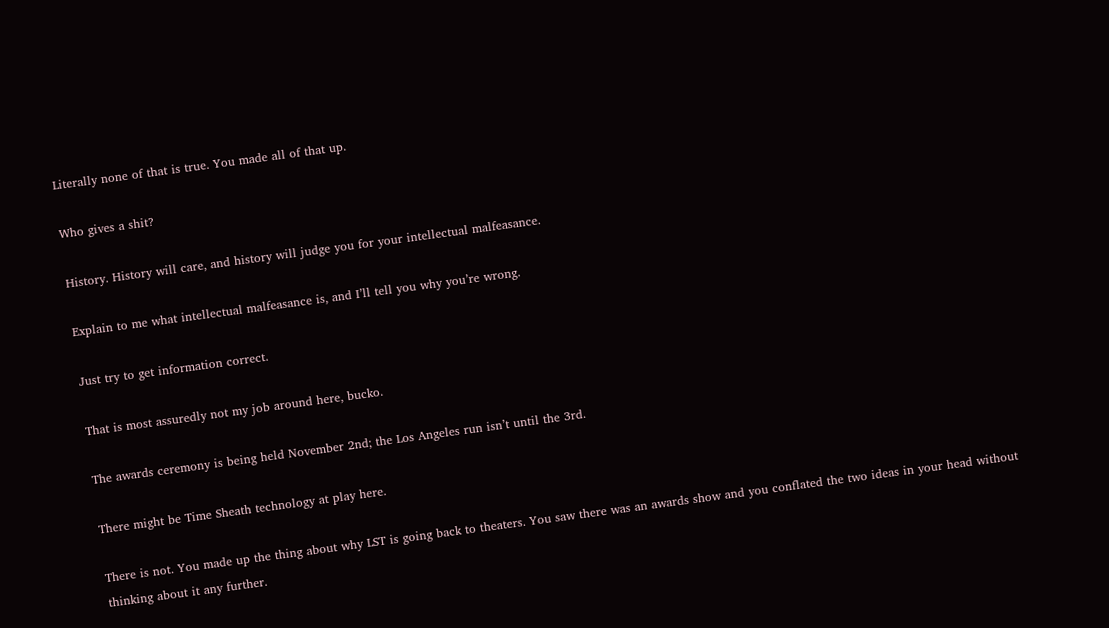Literally none of that is true. You made all of that up.

Who gives a shit?

History. History will care, and history will judge you for your intellectual malfeasance.

Explain to me what intellectual malfeasance is, and I’ll tell you why you’re wrong.

Just try to get information correct.

That is most assuredly not my job around here, bucko.

The awards ceremony is being held November 2nd; the Los Angeles run isn’t until the 3rd.

There might be Time Sheath technology at play here.

There is not. You made up the thing about why LST is going back to theaters. You saw there was an awards show and you conflated the two ideas in your head without thinking about it any further.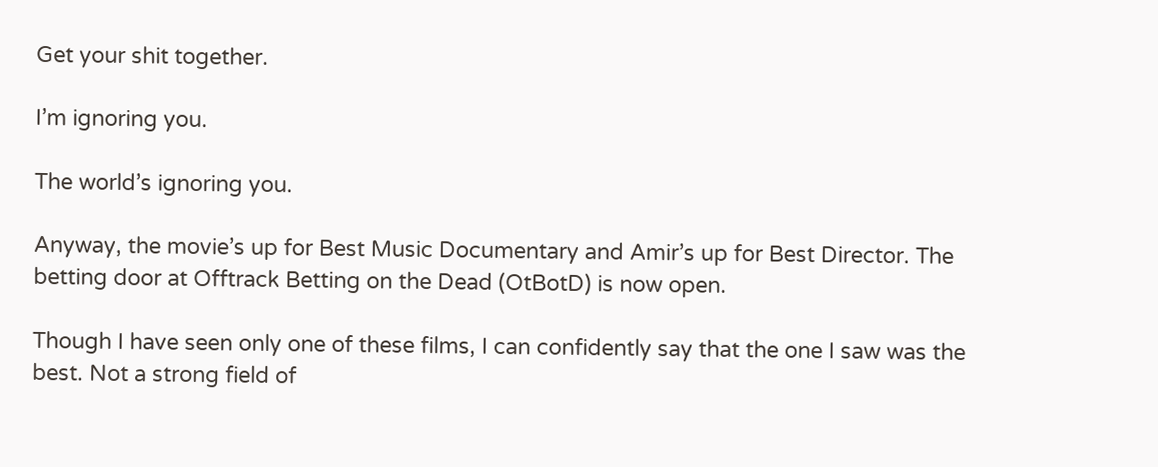Get your shit together.

I’m ignoring you.

The world’s ignoring you.

Anyway, the movie’s up for Best Music Documentary and Amir’s up for Best Director. The betting door at Offtrack Betting on the Dead (OtBotD) is now open.

Though I have seen only one of these films, I can confidently say that the one I saw was the best. Not a strong field of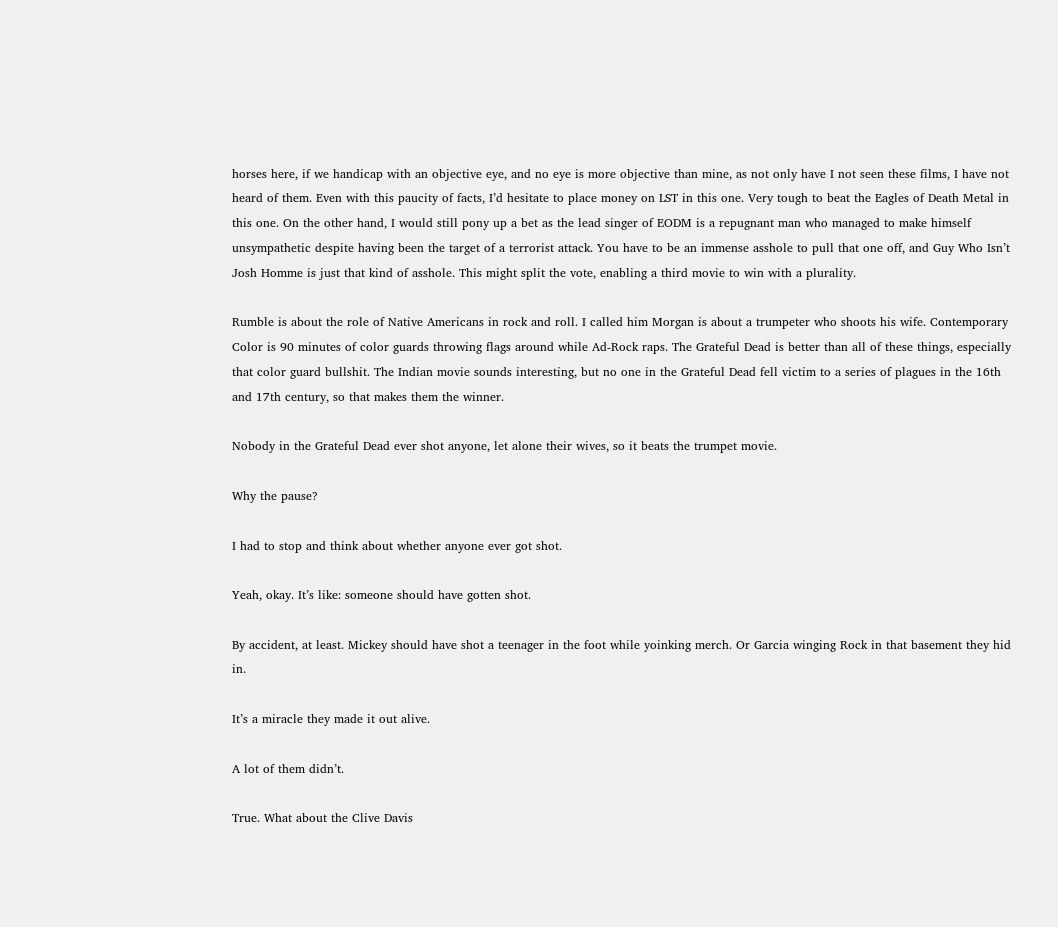horses here, if we handicap with an objective eye, and no eye is more objective than mine, as not only have I not seen these films, I have not heard of them. Even with this paucity of facts, I’d hesitate to place money on LST in this one. Very tough to beat the Eagles of Death Metal in this one. On the other hand, I would still pony up a bet as the lead singer of EODM is a repugnant man who managed to make himself unsympathetic despite having been the target of a terrorist attack. You have to be an immense asshole to pull that one off, and Guy Who Isn’t Josh Homme is just that kind of asshole. This might split the vote, enabling a third movie to win with a plurality.

Rumble is about the role of Native Americans in rock and roll. I called him Morgan is about a trumpeter who shoots his wife. Contemporary Color is 90 minutes of color guards throwing flags around while Ad-Rock raps. The Grateful Dead is better than all of these things, especially that color guard bullshit. The Indian movie sounds interesting, but no one in the Grateful Dead fell victim to a series of plagues in the 16th and 17th century, so that makes them the winner.

Nobody in the Grateful Dead ever shot anyone, let alone their wives, so it beats the trumpet movie.

Why the pause?

I had to stop and think about whether anyone ever got shot.

Yeah, okay. It’s like: someone should have gotten shot.

By accident, at least. Mickey should have shot a teenager in the foot while yoinking merch. Or Garcia winging Rock in that basement they hid in.

It’s a miracle they made it out alive.

A lot of them didn’t.

True. What about the Clive Davis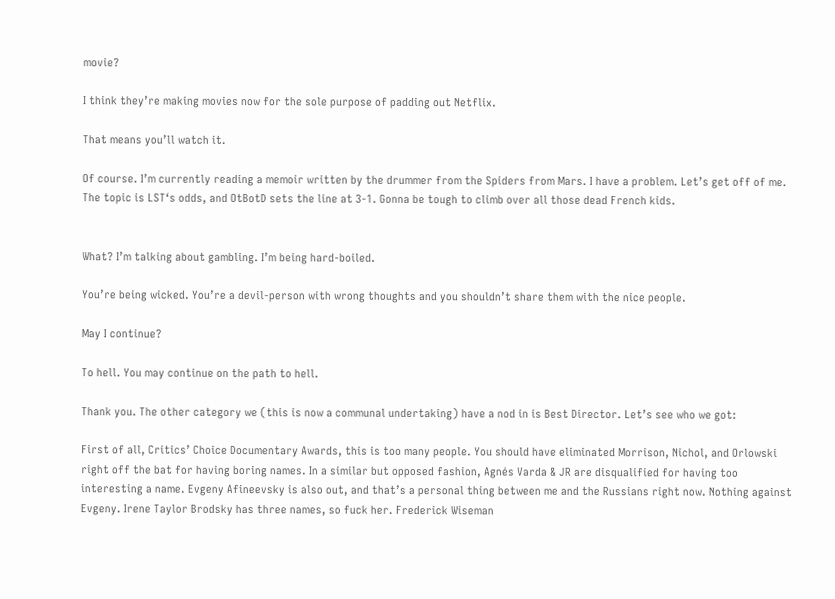movie?

I think they’re making movies now for the sole purpose of padding out Netflix.

That means you’ll watch it.

Of course. I’m currently reading a memoir written by the drummer from the Spiders from Mars. I have a problem. Let’s get off of me. The topic is LST‘s odds, and OtBotD sets the line at 3-1. Gonna be tough to climb over all those dead French kids.


What? I’m talking about gambling. I’m being hard-boiled.

You’re being wicked. You’re a devil-person with wrong thoughts and you shouldn’t share them with the nice people.

May I continue?

To hell. You may continue on the path to hell.

Thank you. The other category we (this is now a communal undertaking) have a nod in is Best Director. Let’s see who we got:

First of all, Critics’ Choice Documentary Awards, this is too many people. You should have eliminated Morrison, Nichol, and Orlowski right off the bat for having boring names. In a similar but opposed fashion, Agnés Varda & JR are disqualified for having too interesting a name. Evgeny Afineevsky is also out, and that’s a personal thing between me and the Russians right now. Nothing against Evgeny. Irene Taylor Brodsky has three names, so fuck her. Frederick Wiseman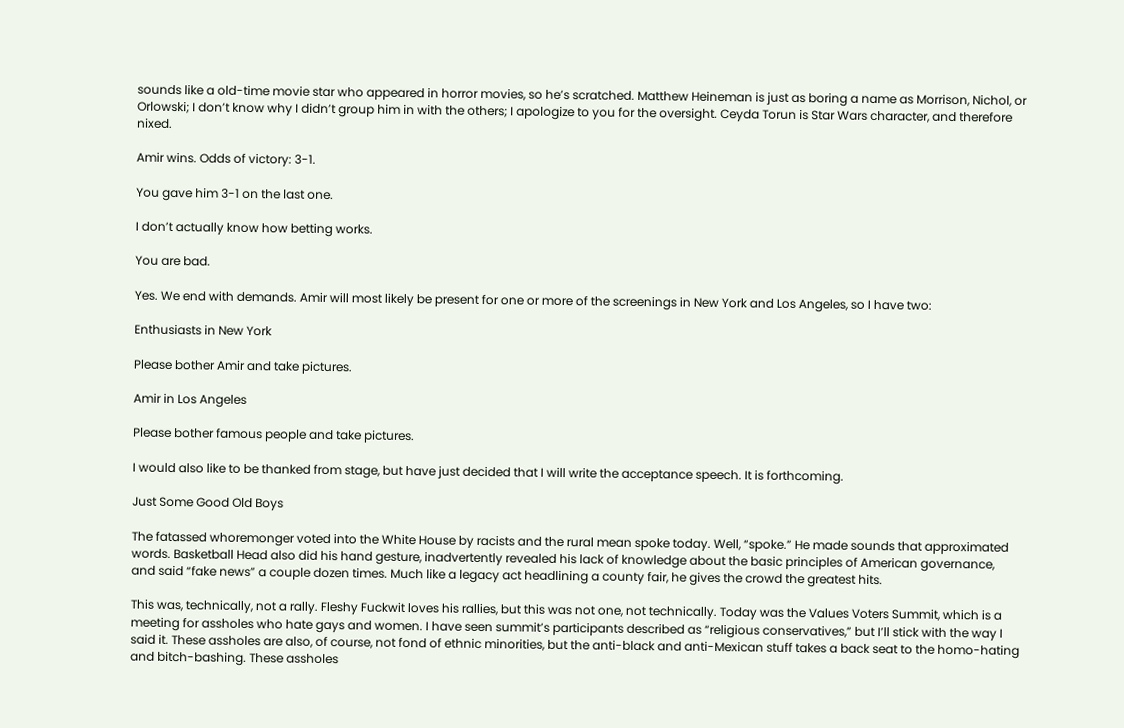sounds like a old-time movie star who appeared in horror movies, so he’s scratched. Matthew Heineman is just as boring a name as Morrison, Nichol, or Orlowski; I don’t know why I didn’t group him in with the others; I apologize to you for the oversight. Ceyda Torun is Star Wars character, and therefore nixed.

Amir wins. Odds of victory: 3-1.

You gave him 3-1 on the last one.

I don’t actually know how betting works.

You are bad.

Yes. We end with demands. Amir will most likely be present for one or more of the screenings in New York and Los Angeles, so I have two:

Enthusiasts in New York

Please bother Amir and take pictures.

Amir in Los Angeles

Please bother famous people and take pictures.

I would also like to be thanked from stage, but have just decided that I will write the acceptance speech. It is forthcoming.

Just Some Good Old Boys

The fatassed whoremonger voted into the White House by racists and the rural mean spoke today. Well, “spoke.” He made sounds that approximated words. Basketball Head also did his hand gesture, inadvertently revealed his lack of knowledge about the basic principles of American governance, and said “fake news” a couple dozen times. Much like a legacy act headlining a county fair, he gives the crowd the greatest hits.

This was, technically, not a rally. Fleshy Fuckwit loves his rallies, but this was not one, not technically. Today was the Values Voters Summit, which is a meeting for assholes who hate gays and women. I have seen summit’s participants described as “religious conservatives,” but I’ll stick with the way I said it. These assholes are also, of course, not fond of ethnic minorities, but the anti-black and anti-Mexican stuff takes a back seat to the homo-hating and bitch-bashing. These assholes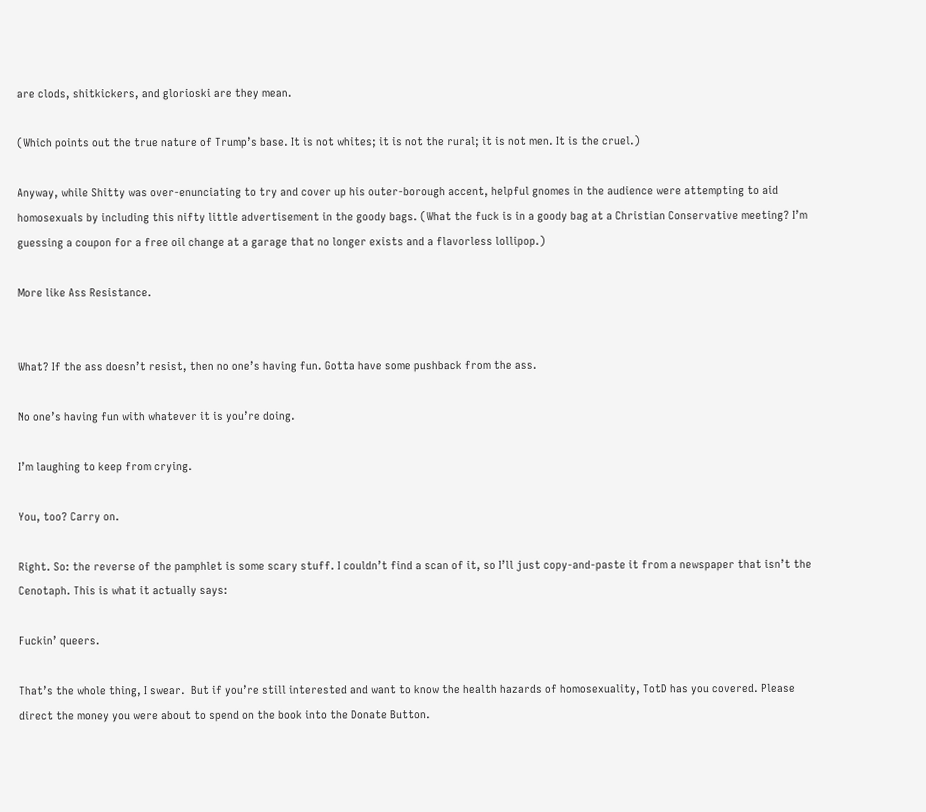are clods, shitkickers, and glorioski are they mean.

(Which points out the true nature of Trump’s base. It is not whites; it is not the rural; it is not men. It is the cruel.)

Anyway, while Shitty was over-enunciating to try and cover up his outer-borough accent, helpful gnomes in the audience were attempting to aid homosexuals by including this nifty little advertisement in the goody bags. (What the fuck is in a goody bag at a Christian Conservative meeting? I’m guessing a coupon for a free oil change at a garage that no longer exists and a flavorless lollipop.)

More like Ass Resistance.


What? If the ass doesn’t resist, then no one’s having fun. Gotta have some pushback from the ass.

No one’s having fun with whatever it is you’re doing.

I’m laughing to keep from crying.

You, too? Carry on.

Right. So: the reverse of the pamphlet is some scary stuff. I couldn’t find a scan of it, so I’ll just copy-and-paste it from a newspaper that isn’t the Cenotaph. This is what it actually says:

Fuckin’ queers.

That’s the whole thing, I swear.  But if you’re still interested and want to know the health hazards of homosexuality, TotD has you covered. Please direct the money you were about to spend on the book into the Donate Button.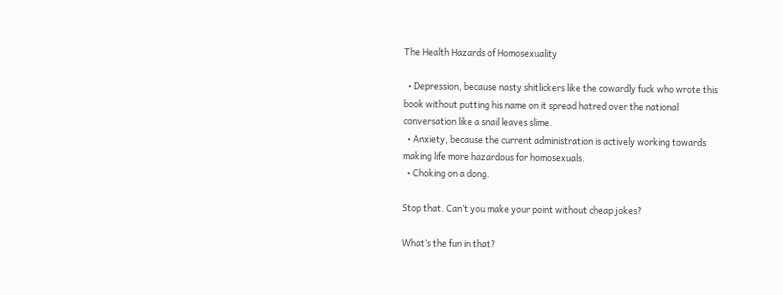The Health Hazards of Homosexuality

  • Depression, because nasty shitlickers like the cowardly fuck who wrote this book without putting his name on it spread hatred over the national conversation like a snail leaves slime.
  • Anxiety, because the current administration is actively working towards making life more hazardous for homosexuals.
  • Choking on a dong.

Stop that. Can’t you make your point without cheap jokes?

What’s the fun in that?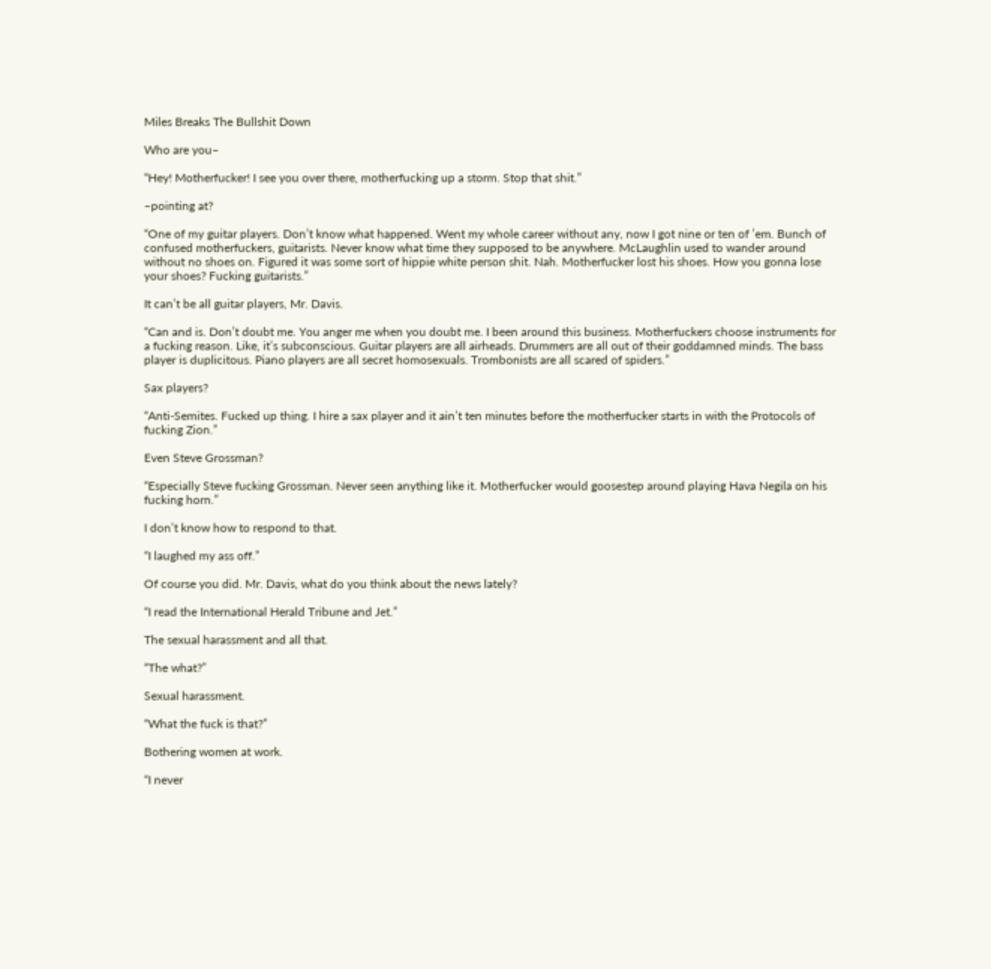Miles Breaks The Bullshit Down

Who are you–

“Hey! Motherfucker! I see you over there, motherfucking up a storm. Stop that shit.”

–pointing at?

“One of my guitar players. Don’t know what happened. Went my whole career without any, now I got nine or ten of ’em. Bunch of confused motherfuckers, guitarists. Never know what time they supposed to be anywhere. McLaughlin used to wander around without no shoes on. Figured it was some sort of hippie white person shit. Nah. Motherfucker lost his shoes. How you gonna lose your shoes? Fucking guitarists.”

It can’t be all guitar players, Mr. Davis.

“Can and is. Don’t doubt me. You anger me when you doubt me. I been around this business. Motherfuckers choose instruments for a fucking reason. Like, it’s subconscious. Guitar players are all airheads. Drummers are all out of their goddamned minds. The bass player is duplicitous. Piano players are all secret homosexuals. Trombonists are all scared of spiders.”

Sax players?

“Anti-Semites. Fucked up thing. I hire a sax player and it ain’t ten minutes before the motherfucker starts in with the Protocols of fucking Zion.”

Even Steve Grossman?

“Especially Steve fucking Grossman. Never seen anything like it. Motherfucker would goosestep around playing Hava Negila on his fucking horn.”

I don’t know how to respond to that.

“I laughed my ass off.”

Of course you did. Mr. Davis, what do you think about the news lately?

“I read the International Herald Tribune and Jet.”

The sexual harassment and all that.

“The what?”

Sexual harassment.

“What the fuck is that?”

Bothering women at work.

“I never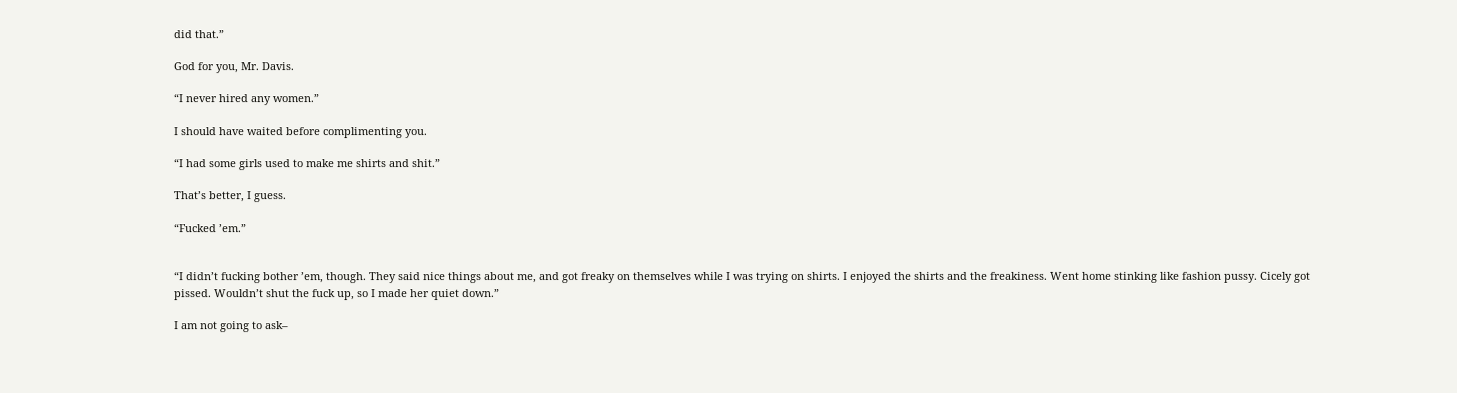did that.”

God for you, Mr. Davis.

“I never hired any women.”

I should have waited before complimenting you.

“I had some girls used to make me shirts and shit.”

That’s better, I guess.

“Fucked ’em.”


“I didn’t fucking bother ’em, though. They said nice things about me, and got freaky on themselves while I was trying on shirts. I enjoyed the shirts and the freakiness. Went home stinking like fashion pussy. Cicely got pissed. Wouldn’t shut the fuck up, so I made her quiet down.”

I am not going to ask–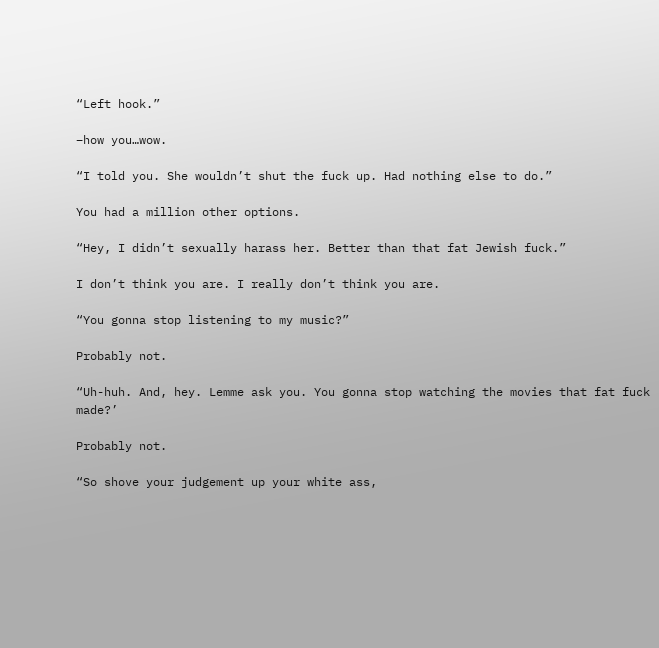“Left hook.”

–how you…wow.

“I told you. She wouldn’t shut the fuck up. Had nothing else to do.”

You had a million other options.

“Hey, I didn’t sexually harass her. Better than that fat Jewish fuck.”

I don’t think you are. I really don’t think you are.

“You gonna stop listening to my music?”

Probably not.

“Uh-huh. And, hey. Lemme ask you. You gonna stop watching the movies that fat fuck made?’

Probably not.

“So shove your judgement up your white ass,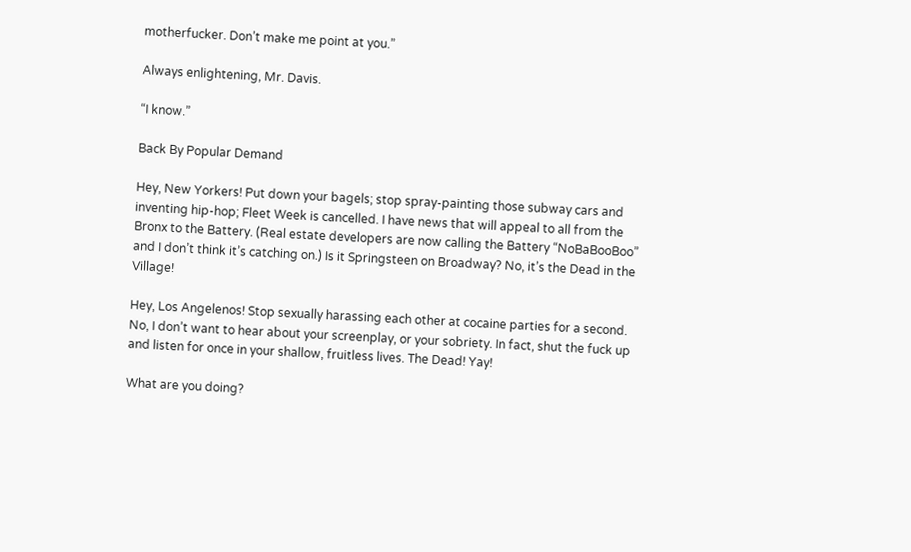motherfucker. Don’t make me point at you.”

Always enlightening, Mr. Davis.

“I know.”

Back By Popular Demand

Hey, New Yorkers! Put down your bagels; stop spray-painting those subway cars and inventing hip-hop; Fleet Week is cancelled. I have news that will appeal to all from the Bronx to the Battery. (Real estate developers are now calling the Battery “NoBaBooBoo” and I don’t think it’s catching on.) Is it Springsteen on Broadway? No, it’s the Dead in the Village!

Hey, Los Angelenos! Stop sexually harassing each other at cocaine parties for a second. No, I don’t want to hear about your screenplay, or your sobriety. In fact, shut the fuck up and listen for once in your shallow, fruitless lives. The Dead! Yay!

What are you doing?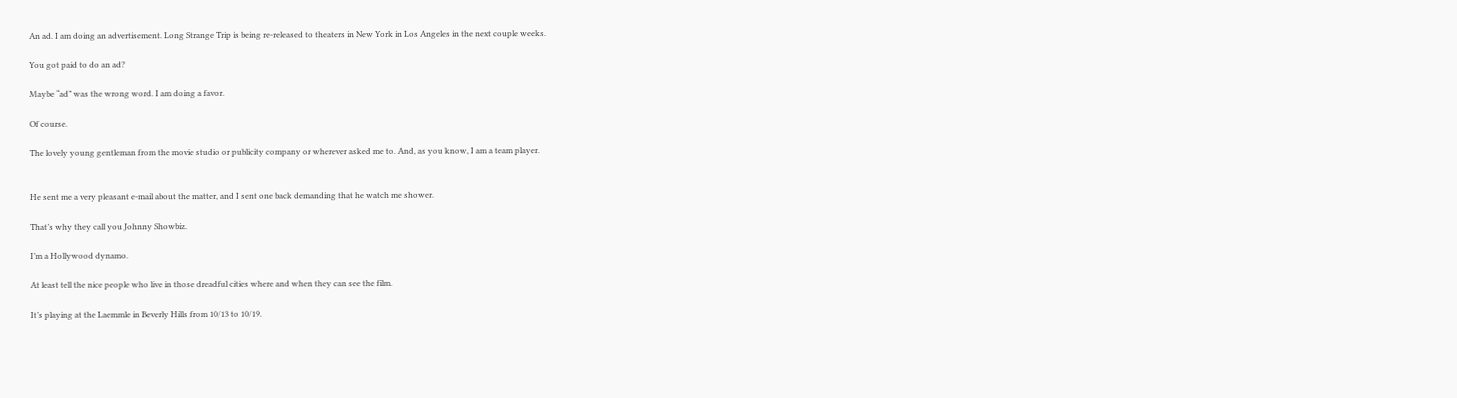An ad. I am doing an advertisement. Long Strange Trip is being re-released to theaters in New York in Los Angeles in the next couple weeks.

You got paid to do an ad?

Maybe “ad” was the wrong word. I am doing a favor.

Of course.

The lovely young gentleman from the movie studio or publicity company or wherever asked me to. And, as you know, I am a team player.


He sent me a very pleasant e-mail about the matter, and I sent one back demanding that he watch me shower.

That’s why they call you Johnny Showbiz.

I’m a Hollywood dynamo.

At least tell the nice people who live in those dreadful cities where and when they can see the film.

It’s playing at the Laemmle in Beverly Hills from 10/13 to 10/19.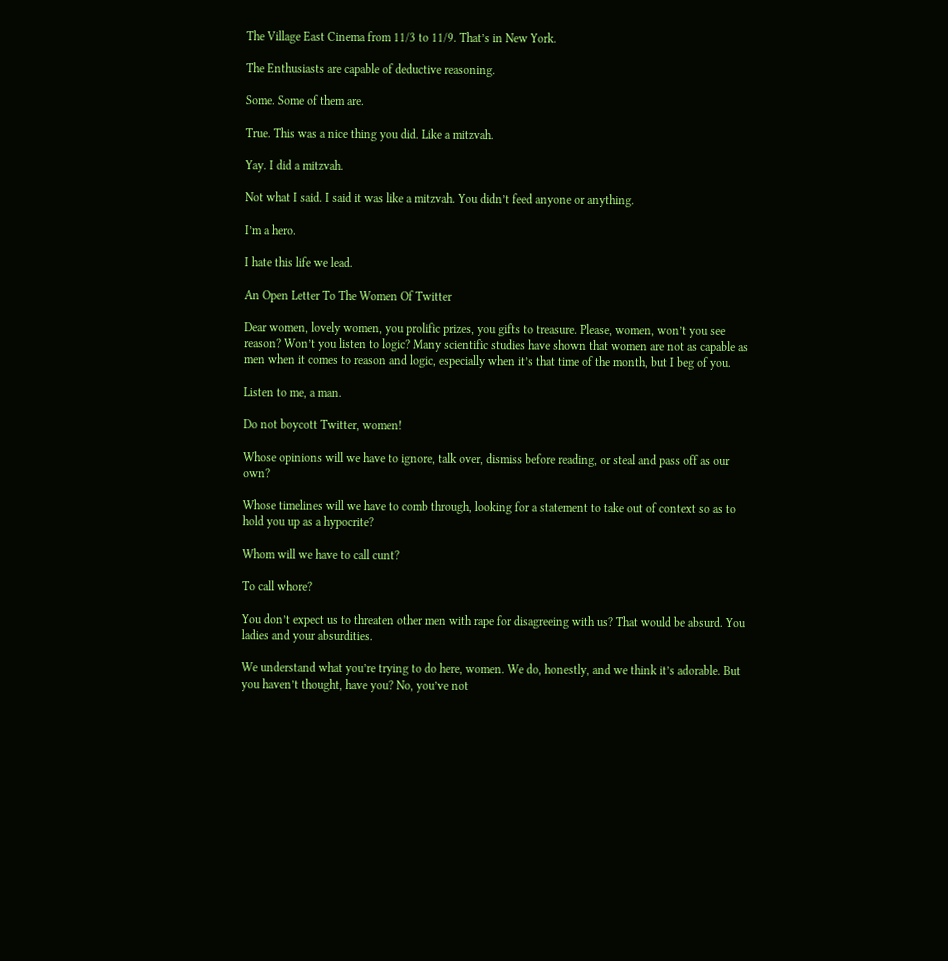The Village East Cinema from 11/3 to 11/9. That’s in New York.

The Enthusiasts are capable of deductive reasoning.

Some. Some of them are.

True. This was a nice thing you did. Like a mitzvah.

Yay. I did a mitzvah.

Not what I said. I said it was like a mitzvah. You didn’t feed anyone or anything.

I’m a hero.

I hate this life we lead.

An Open Letter To The Women Of Twitter

Dear women, lovely women, you prolific prizes, you gifts to treasure. Please, women, won’t you see reason? Won’t you listen to logic? Many scientific studies have shown that women are not as capable as men when it comes to reason and logic, especially when it’s that time of the month, but I beg of you.

Listen to me, a man.

Do not boycott Twitter, women!

Whose opinions will we have to ignore, talk over, dismiss before reading, or steal and pass off as our own?

Whose timelines will we have to comb through, looking for a statement to take out of context so as to hold you up as a hypocrite?

Whom will we have to call cunt?

To call whore?

You don’t expect us to threaten other men with rape for disagreeing with us? That would be absurd. You ladies and your absurdities.

We understand what you’re trying to do here, women. We do, honestly, and we think it’s adorable. But you haven’t thought, have you? No, you’ve not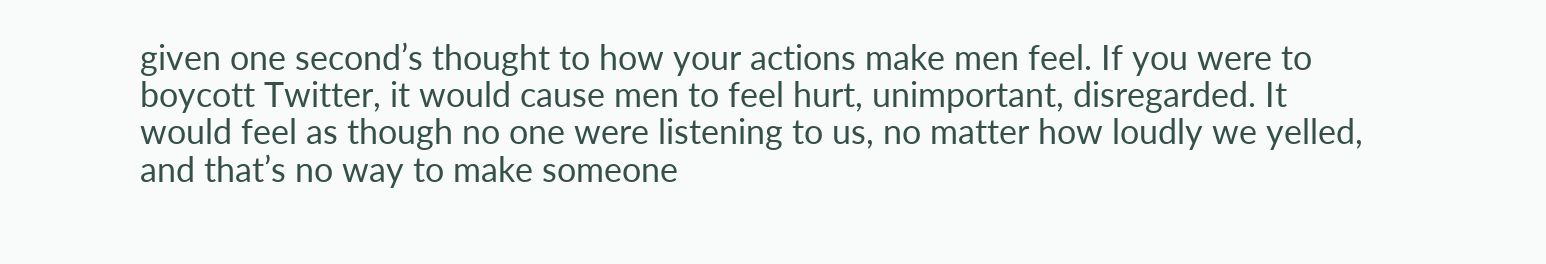given one second’s thought to how your actions make men feel. If you were to boycott Twitter, it would cause men to feel hurt, unimportant, disregarded. It would feel as though no one were listening to us, no matter how loudly we yelled, and that’s no way to make someone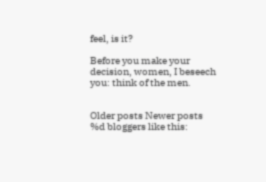feel, is it?

Before you make your decision, women, I beseech you: think of the men.


Older posts Newer posts
%d bloggers like this: